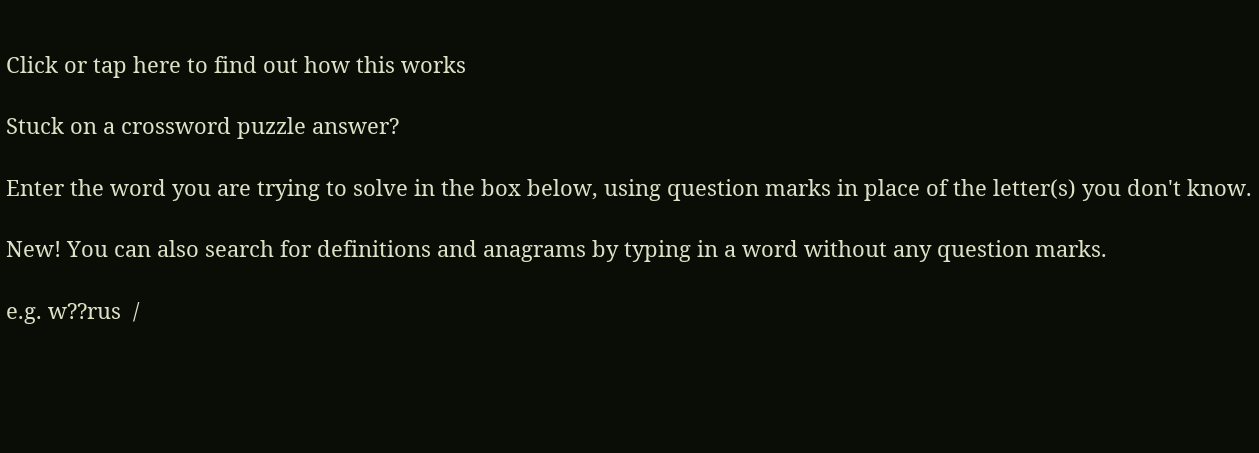Click or tap here to find out how this works

Stuck on a crossword puzzle answer?

Enter the word you are trying to solve in the box below, using question marks in place of the letter(s) you don't know.

New! You can also search for definitions and anagrams by typing in a word without any question marks.

e.g. w??rus  /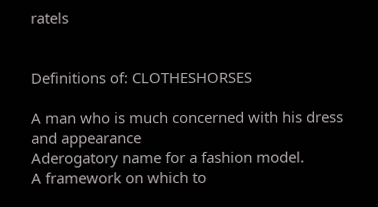ratels


Definitions of: CLOTHESHORSES

A man who is much concerned with his dress and appearance
Aderogatory name for a fashion model.
A framework on which to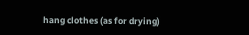hang clothes (as for drying)